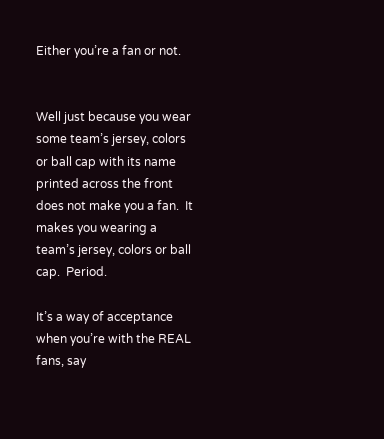Either you’re a fan or not.


Well just because you wear some team’s jersey, colors or ball cap with its name printed across the front does not make you a fan.  It makes you wearing a team’s jersey, colors or ball cap.  Period.

It’s a way of acceptance when you’re with the REAL fans, say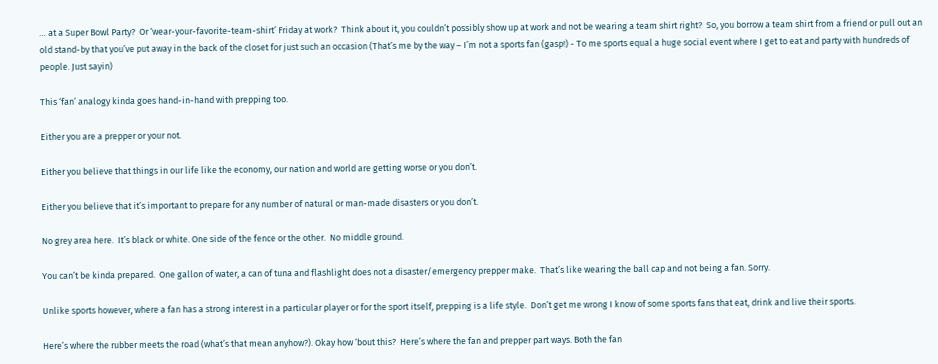… at a Super Bowl Party?  Or ‘wear-your-favorite-team-shirt’ Friday at work?  Think about it, you couldn’t possibly show up at work and not be wearing a team shirt right?  So, you borrow a team shirt from a friend or pull out an old stand-by that you’ve put away in the back of the closet for just such an occasion (That’s me by the way – I’m not a sports fan (gasp!) - To me sports equal a huge social event where I get to eat and party with hundreds of people. Just sayin)

This ‘fan’ analogy kinda goes hand-in-hand with prepping too.

Either you are a prepper or your not.

Either you believe that things in our life like the economy, our nation and world are getting worse or you don’t.

Either you believe that it’s important to prepare for any number of natural or man-made disasters or you don’t.

No grey area here.  It’s black or white. One side of the fence or the other.  No middle ground.

You can’t be kinda prepared.  One gallon of water, a can of tuna and flashlight does not a disaster/emergency prepper make.  That’s like wearing the ball cap and not being a fan. Sorry.

Unlike sports however, where a fan has a strong interest in a particular player or for the sport itself, prepping is a life style.  Don’t get me wrong I know of some sports fans that eat, drink and live their sports.

Here’s where the rubber meets the road (what’s that mean anyhow?). Okay how ‘bout this?  Here’s where the fan and prepper part ways. Both the fan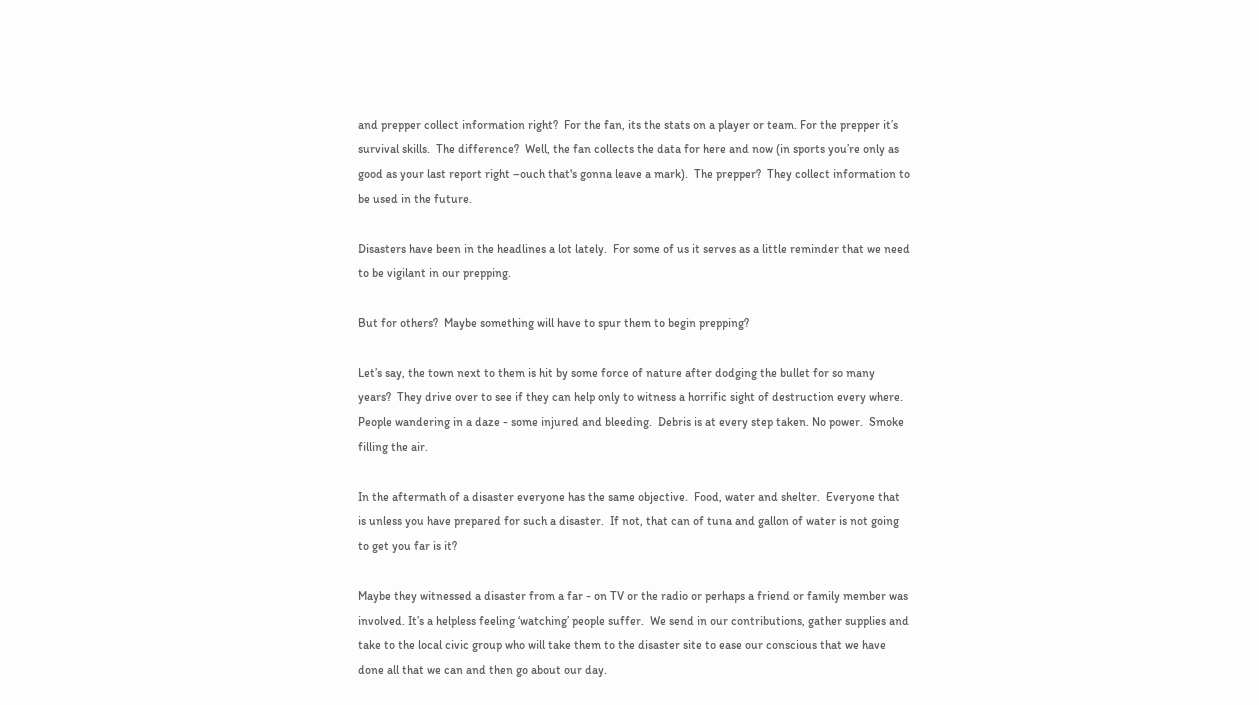and prepper collect information right?  For the fan, its the stats on a player or team. For the prepper it’s survival skills.  The difference?  Well, the fan collects the data for here and now (in sports you’re only as good as your last report right –ouch that's gonna leave a mark).  The prepper?  They collect information to be used in the future.

Disasters have been in the headlines a lot lately.  For some of us it serves as a little reminder that we need to be vigilant in our prepping.

But for others?  Maybe something will have to spur them to begin prepping?

Let’s say, the town next to them is hit by some force of nature after dodging the bullet for so many years?  They drive over to see if they can help only to witness a horrific sight of destruction every where.  People wandering in a daze - some injured and bleeding.  Debris is at every step taken. No power.  Smoke filling the air.

In the aftermath of a disaster everyone has the same objective.  Food, water and shelter.  Everyone that is unless you have prepared for such a disaster.  If not, that can of tuna and gallon of water is not going to get you far is it?

Maybe they witnessed a disaster from a far - on TV or the radio or perhaps a friend or family member was involved. It’s a helpless feeling ‘watching’ people suffer.  We send in our contributions, gather supplies and take to the local civic group who will take them to the disaster site to ease our conscious that we have done all that we can and then go about our day.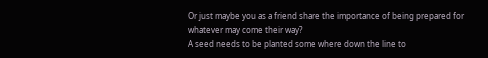Or just maybe you as a friend share the importance of being prepared for whatever may come their way?
A seed needs to be planted some where down the line to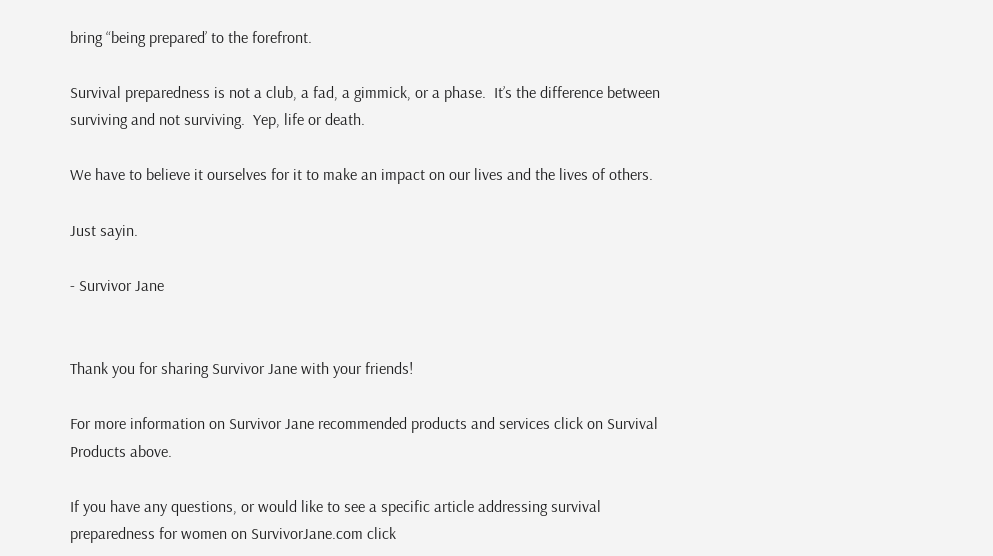bring “being prepared’ to the forefront.

Survival preparedness is not a club, a fad, a gimmick, or a phase.  It’s the difference between surviving and not surviving.  Yep, life or death.

We have to believe it ourselves for it to make an impact on our lives and the lives of others.

Just sayin.

- Survivor Jane


Thank you for sharing Survivor Jane with your friends!

For more information on Survivor Jane recommended products and services click on Survival Products above.

If you have any questions, or would like to see a specific article addressing survival preparedness for women on SurvivorJane.com click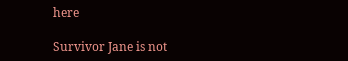here

Survivor Jane is not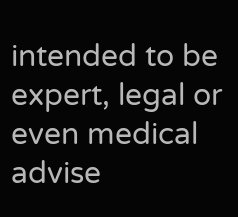intended to be expert, legal or even medical advise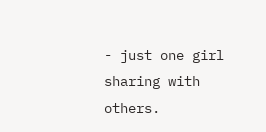- just one girl sharing with others.